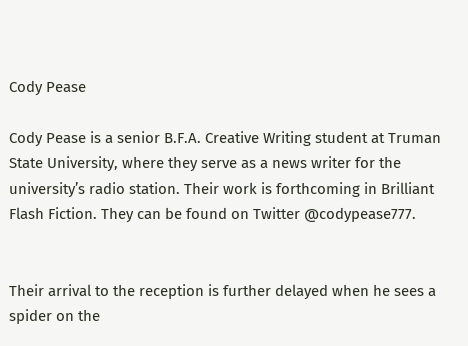Cody Pease

Cody Pease is a senior B.F.A. Creative Writing student at Truman State University, where they serve as a news writer for the university’s radio station. Their work is forthcoming in Brilliant Flash Fiction. They can be found on Twitter @codypease777.


Their arrival to the reception is further delayed when he sees a spider on the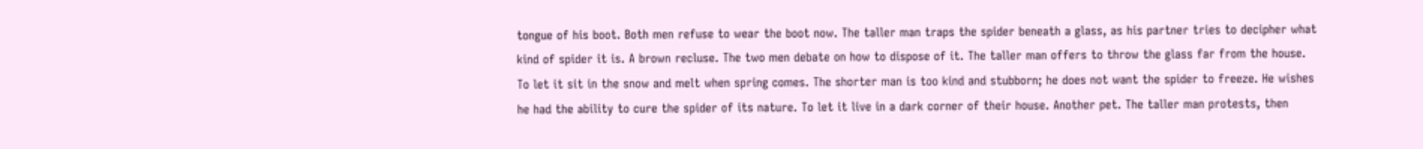tongue of his boot. Both men refuse to wear the boot now. The taller man traps the spider beneath a glass, as his partner tries to decipher what kind of spider it is. A brown recluse. The two men debate on how to dispose of it. The taller man offers to throw the glass far from the house. To let it sit in the snow and melt when spring comes. The shorter man is too kind and stubborn; he does not want the spider to freeze. He wishes he had the ability to cure the spider of its nature. To let it live in a dark corner of their house. Another pet. The taller man protests, then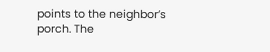points to the neighbor’s porch. The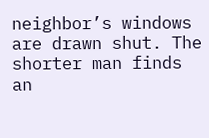neighbor’s windows are drawn shut. The shorter man finds an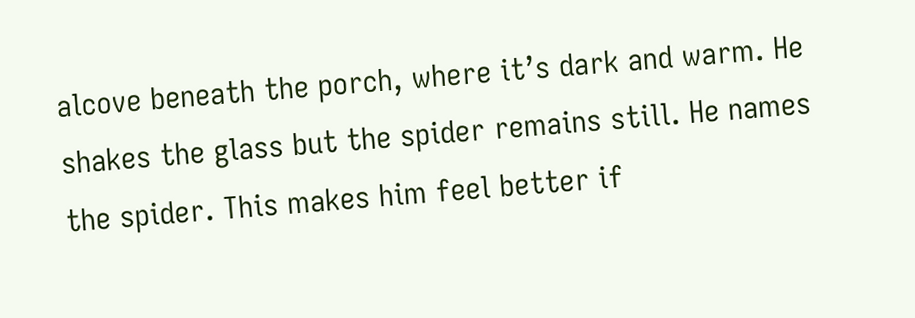alcove beneath the porch, where it’s dark and warm. He shakes the glass but the spider remains still. He names the spider. This makes him feel better if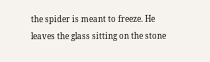the spider is meant to freeze. He leaves the glass sitting on the stone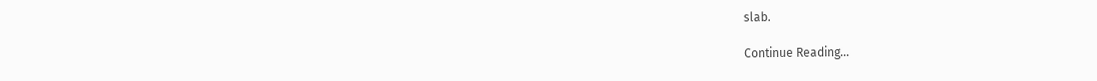slab.

Continue Reading...